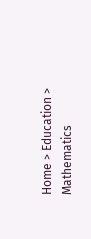Home > Education > Mathematics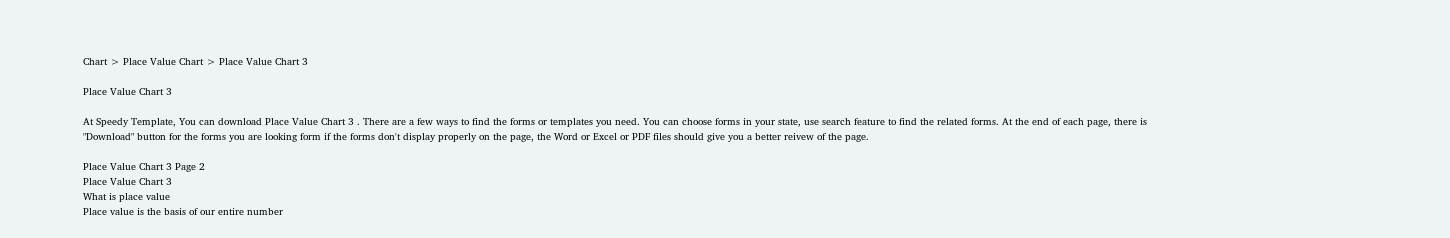Chart > Place Value Chart > Place Value Chart 3

Place Value Chart 3

At Speedy Template, You can download Place Value Chart 3 . There are a few ways to find the forms or templates you need. You can choose forms in your state, use search feature to find the related forms. At the end of each page, there is "Download" button for the forms you are looking form if the forms don't display properly on the page, the Word or Excel or PDF files should give you a better reivew of the page.

Place Value Chart 3 Page 2
Place Value Chart 3
What is place value
Place value is the basis of our entire number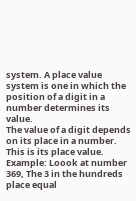system. A place value system is one in which the
position of a digit in a number determines its value.
The value of a digit depends on its place in a number.
This is its place value.
Example: Loook at number 369, The 3 in the hundreds place equal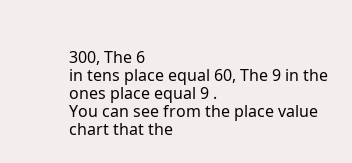300, The 6
in tens place equal 60, The 9 in the ones place equal 9 .
You can see from the place value chart that the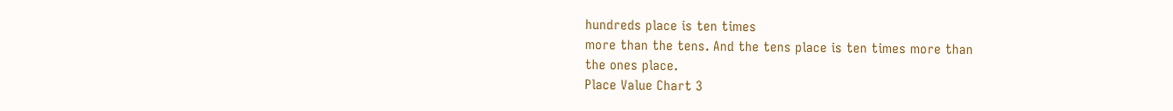hundreds place is ten times
more than the tens. And the tens place is ten times more than
the ones place.
Place Value Chart 3